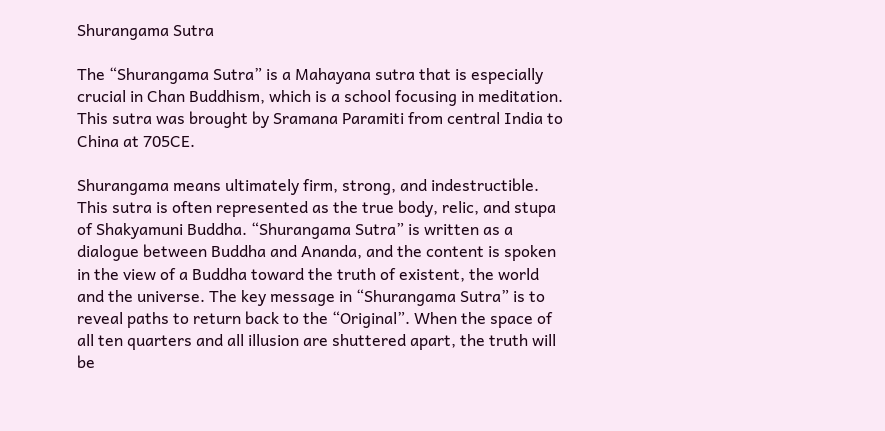Shurangama Sutra

The “Shurangama Sutra” is a Mahayana sutra that is especially crucial in Chan Buddhism, which is a school focusing in meditation. This sutra was brought by Sramana Paramiti from central India to China at 705CE.

Shurangama means ultimately firm, strong, and indestructible. This sutra is often represented as the true body, relic, and stupa of Shakyamuni Buddha. “Shurangama Sutra” is written as a dialogue between Buddha and Ananda, and the content is spoken in the view of a Buddha toward the truth of existent, the world and the universe. The key message in “Shurangama Sutra” is to reveal paths to return back to the “Original”. When the space of all ten quarters and all illusion are shuttered apart, the truth will be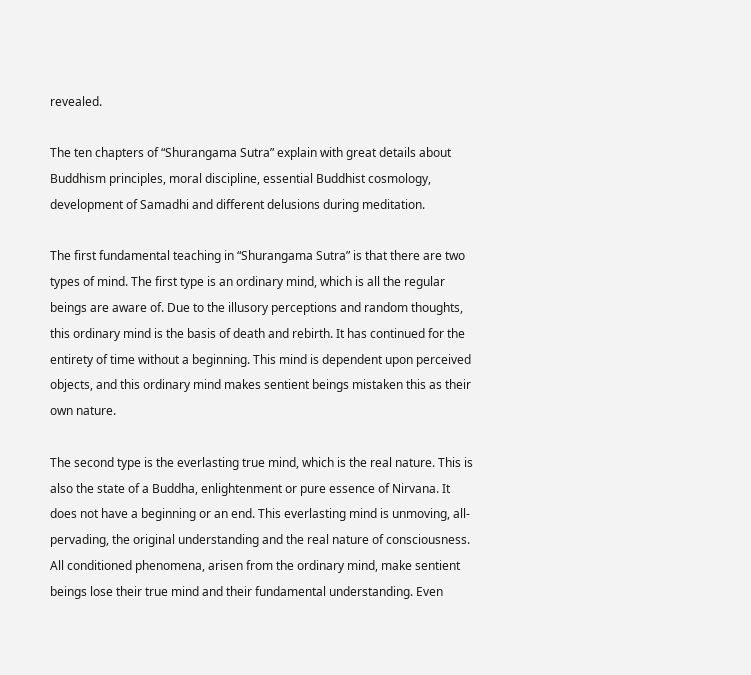revealed.

The ten chapters of “Shurangama Sutra” explain with great details about Buddhism principles, moral discipline, essential Buddhist cosmology, development of Samadhi and different delusions during meditation.

The first fundamental teaching in “Shurangama Sutra” is that there are two types of mind. The first type is an ordinary mind, which is all the regular beings are aware of. Due to the illusory perceptions and random thoughts, this ordinary mind is the basis of death and rebirth. It has continued for the entirety of time without a beginning. This mind is dependent upon perceived objects, and this ordinary mind makes sentient beings mistaken this as their own nature.

The second type is the everlasting true mind, which is the real nature. This is also the state of a Buddha, enlightenment or pure essence of Nirvana. It does not have a beginning or an end. This everlasting mind is unmoving, all-pervading, the original understanding and the real nature of consciousness. All conditioned phenomena, arisen from the ordinary mind, make sentient beings lose their true mind and their fundamental understanding. Even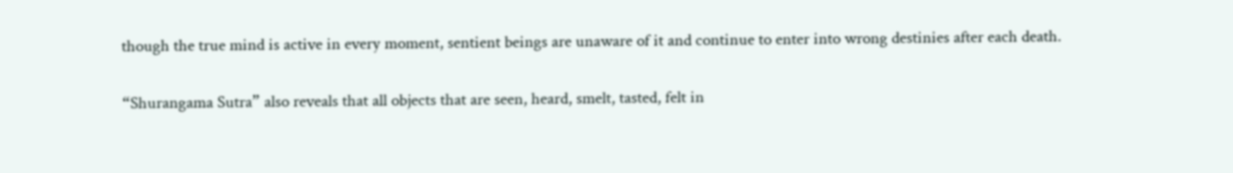though the true mind is active in every moment, sentient beings are unaware of it and continue to enter into wrong destinies after each death.

“Shurangama Sutra” also reveals that all objects that are seen, heard, smelt, tasted, felt in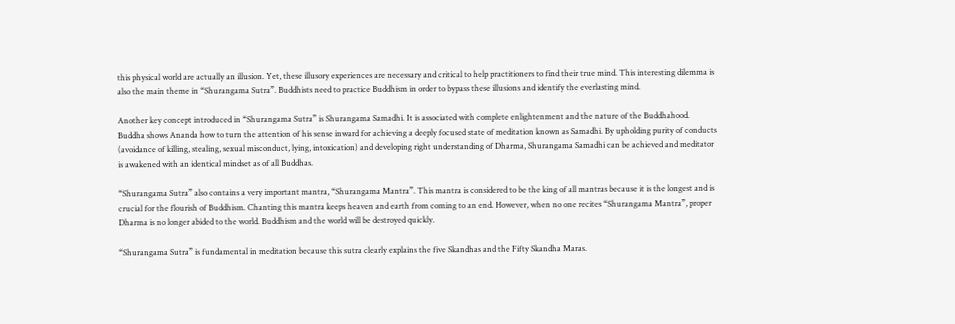this physical world are actually an illusion. Yet, these illusory experiences are necessary and critical to help practitioners to find their true mind. This interesting dilemma is also the main theme in “Shurangama Sutra”. Buddhists need to practice Buddhism in order to bypass these illusions and identify the everlasting mind.

Another key concept introduced in “Shurangama Sutra” is Shurangama Samadhi. It is associated with complete enlightenment and the nature of the Buddhahood. Buddha shows Ananda how to turn the attention of his sense inward for achieving a deeply focused state of meditation known as Samadhi. By upholding purity of conducts (avoidance of killing, stealing, sexual misconduct, lying, intoxication) and developing right understanding of Dharma, Shurangama Samadhi can be achieved and meditator is awakened with an identical mindset as of all Buddhas.

“Shurangama Sutra” also contains a very important mantra, “Shurangama Mantra”. This mantra is considered to be the king of all mantras because it is the longest and is crucial for the flourish of Buddhism. Chanting this mantra keeps heaven and earth from coming to an end. However, when no one recites “Shurangama Mantra”, proper Dharma is no longer abided to the world. Buddhism and the world will be destroyed quickly.

“Shurangama Sutra” is fundamental in meditation because this sutra clearly explains the five Skandhas and the Fifty Skandha Maras.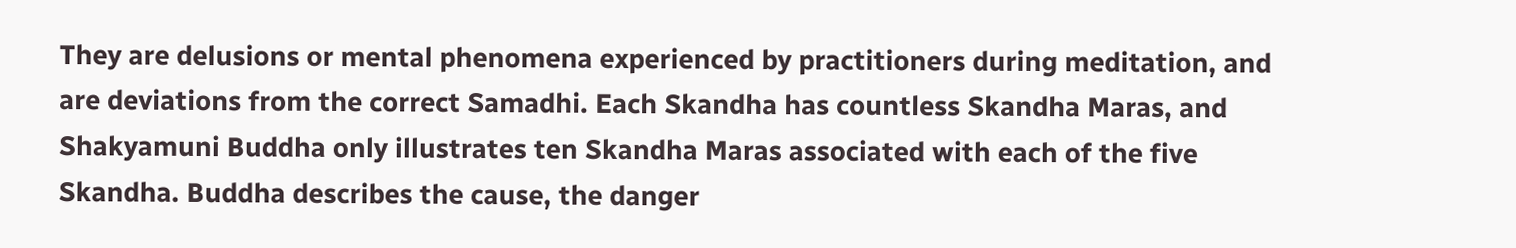They are delusions or mental phenomena experienced by practitioners during meditation, and are deviations from the correct Samadhi. Each Skandha has countless Skandha Maras, and Shakyamuni Buddha only illustrates ten Skandha Maras associated with each of the five Skandha. Buddha describes the cause, the danger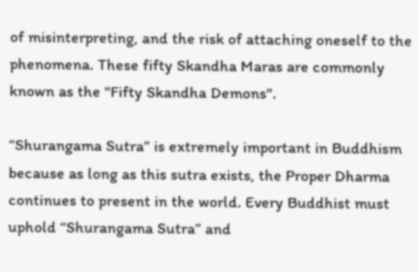of misinterpreting, and the risk of attaching oneself to the phenomena. These fifty Skandha Maras are commonly known as the "Fifty Skandha Demons".

“Shurangama Sutra” is extremely important in Buddhism because as long as this sutra exists, the Proper Dharma continues to present in the world. Every Buddhist must uphold “Shurangama Sutra” and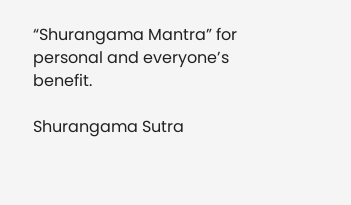“Shurangama Mantra” for personal and everyone’s benefit.

Shurangama Sutra